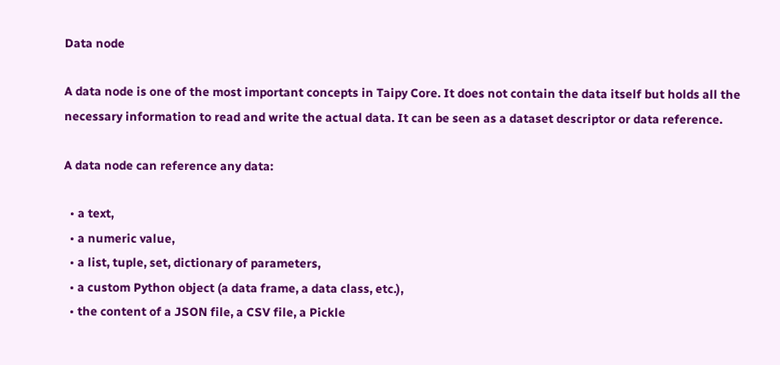Data node

A data node is one of the most important concepts in Taipy Core. It does not contain the data itself but holds all the necessary information to read and write the actual data. It can be seen as a dataset descriptor or data reference.

A data node can reference any data:

  • a text,
  • a numeric value,
  • a list, tuple, set, dictionary of parameters,
  • a custom Python object (a data frame, a data class, etc.),
  • the content of a JSON file, a CSV file, a Pickle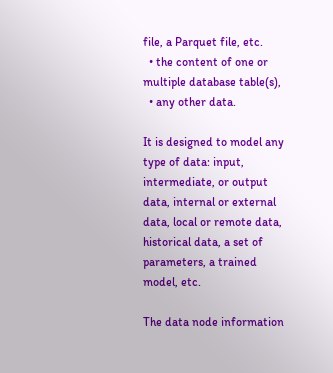file, a Parquet file, etc.
  • the content of one or multiple database table(s),
  • any other data.

It is designed to model any type of data: input, intermediate, or output data, internal or external data, local or remote data, historical data, a set of parameters, a trained model, etc.

The data node information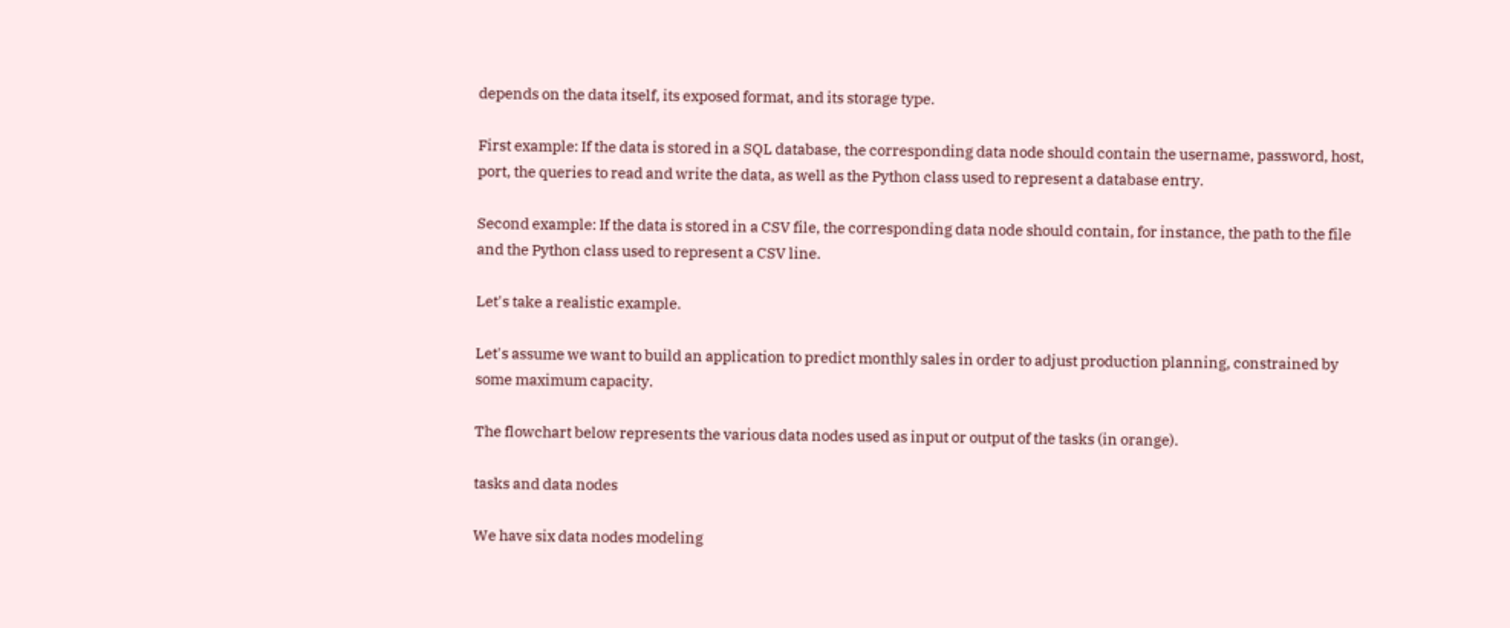depends on the data itself, its exposed format, and its storage type.

First example: If the data is stored in a SQL database, the corresponding data node should contain the username, password, host, port, the queries to read and write the data, as well as the Python class used to represent a database entry.

Second example: If the data is stored in a CSV file, the corresponding data node should contain, for instance, the path to the file and the Python class used to represent a CSV line.

Let's take a realistic example.

Let's assume we want to build an application to predict monthly sales in order to adjust production planning, constrained by some maximum capacity.

The flowchart below represents the various data nodes used as input or output of the tasks (in orange).

tasks and data nodes

We have six data nodes modeling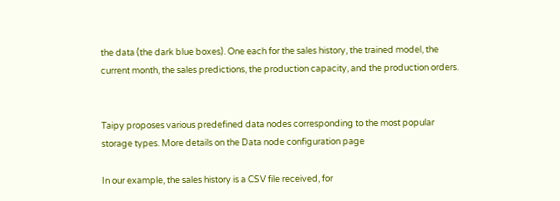the data (the dark blue boxes). One each for the sales history, the trained model, the current month, the sales predictions, the production capacity, and the production orders.


Taipy proposes various predefined data nodes corresponding to the most popular storage types. More details on the Data node configuration page

In our example, the sales history is a CSV file received, for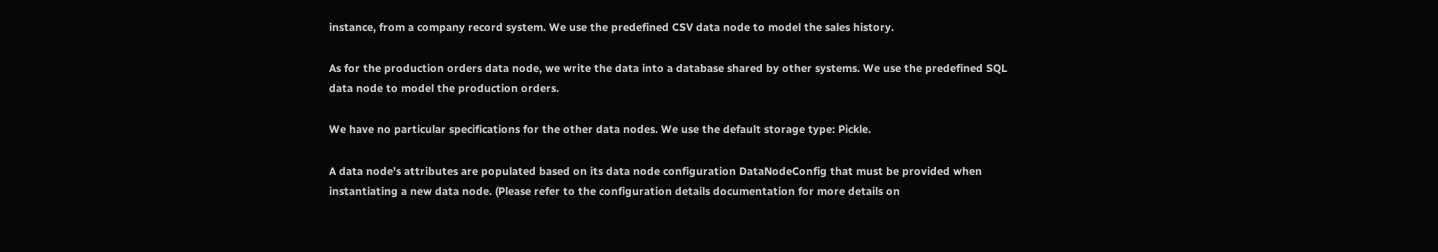instance, from a company record system. We use the predefined CSV data node to model the sales history.

As for the production orders data node, we write the data into a database shared by other systems. We use the predefined SQL data node to model the production orders.

We have no particular specifications for the other data nodes. We use the default storage type: Pickle.

A data node's attributes are populated based on its data node configuration DataNodeConfig that must be provided when instantiating a new data node. (Please refer to the configuration details documentation for more details on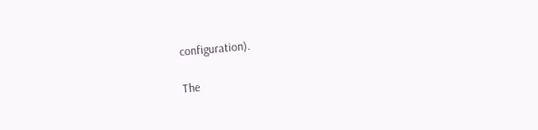configuration).

The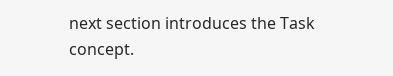next section introduces the Task concept.